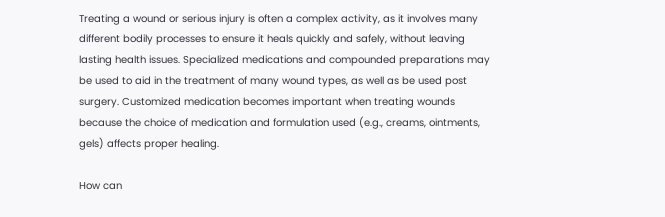Treating a wound or serious injury is often a complex activity, as it involves many different bodily processes to ensure it heals quickly and safely, without leaving lasting health issues. Specialized medications and compounded preparations may be used to aid in the treatment of many wound types, as well as be used post surgery. Customized medication becomes important when treating wounds because the choice of medication and formulation used (e.g., creams, ointments, gels) affects proper healing.

How can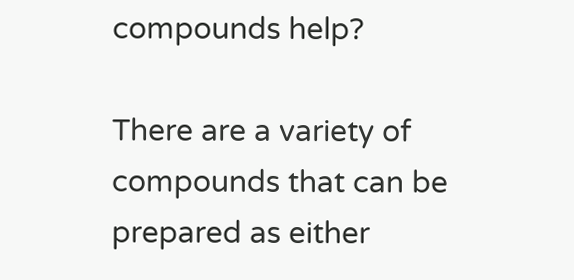compounds help?

There are a variety of compounds that can be prepared as either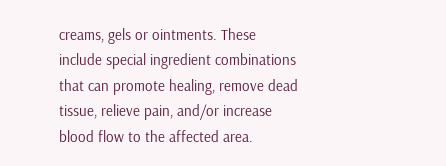creams, gels or ointments. These include special ingredient combinations that can promote healing, remove dead tissue, relieve pain, and/or increase blood flow to the affected area.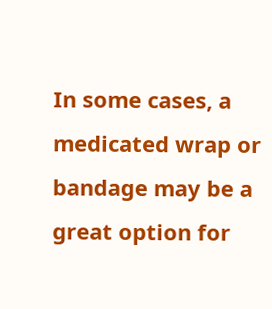In some cases, a medicated wrap or bandage may be a great option for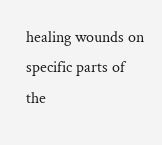healing wounds on specific parts of the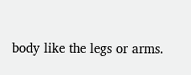body like the legs or arms.